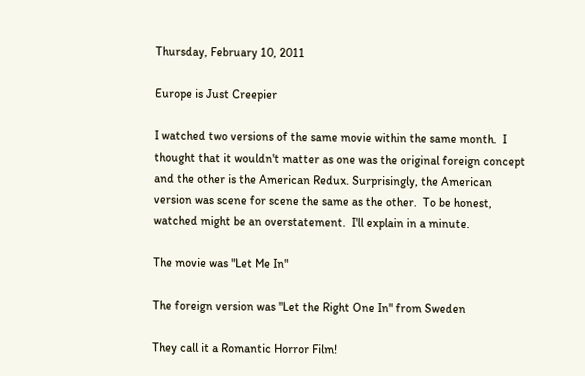Thursday, February 10, 2011

Europe is Just Creepier

I watched two versions of the same movie within the same month.  I thought that it wouldn't matter as one was the original foreign concept and the other is the American Redux. Surprisingly, the American version was scene for scene the same as the other.  To be honest, watched might be an overstatement.  I'll explain in a minute.

The movie was "Let Me In"

The foreign version was "Let the Right One In" from Sweden

They call it a Romantic Horror Film!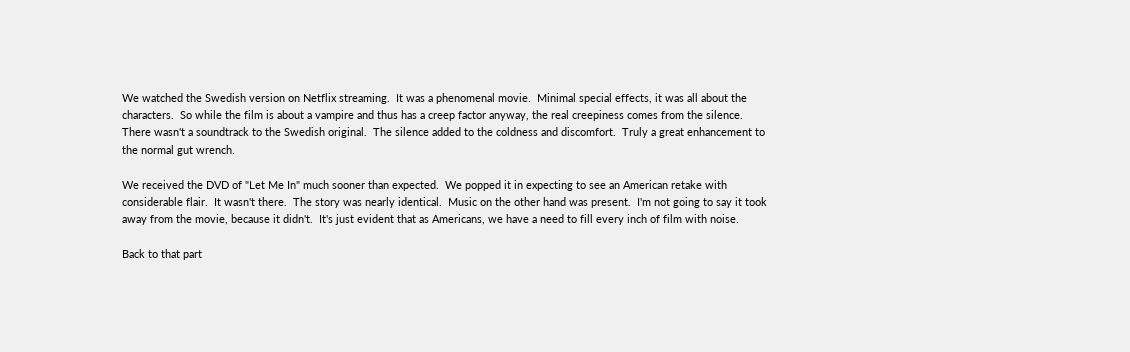We watched the Swedish version on Netflix streaming.  It was a phenomenal movie.  Minimal special effects, it was all about the characters.  So while the film is about a vampire and thus has a creep factor anyway, the real creepiness comes from the silence.  There wasn't a soundtrack to the Swedish original.  The silence added to the coldness and discomfort.  Truly a great enhancement to the normal gut wrench.

We received the DVD of "Let Me In" much sooner than expected.  We popped it in expecting to see an American retake with considerable flair.  It wasn't there.  The story was nearly identical.  Music on the other hand was present.  I'm not going to say it took away from the movie, because it didn't.  It's just evident that as Americans, we have a need to fill every inch of film with noise.

Back to that part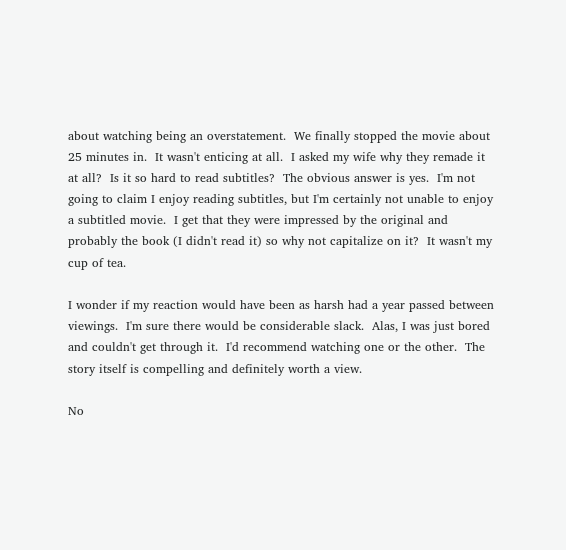about watching being an overstatement.  We finally stopped the movie about 25 minutes in.  It wasn't enticing at all.  I asked my wife why they remade it at all?  Is it so hard to read subtitles?  The obvious answer is yes.  I'm not going to claim I enjoy reading subtitles, but I'm certainly not unable to enjoy a subtitled movie.  I get that they were impressed by the original and probably the book (I didn't read it) so why not capitalize on it?  It wasn't my cup of tea.

I wonder if my reaction would have been as harsh had a year passed between viewings.  I'm sure there would be considerable slack.  Alas, I was just bored and couldn't get through it.  I'd recommend watching one or the other.  The story itself is compelling and definitely worth a view.

No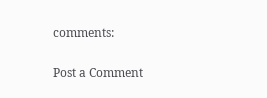comments:

Post a Comment